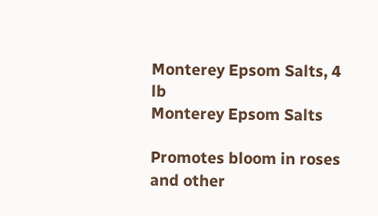Monterey Epsom Salts, 4 lb
Monterey Epsom Salts

Promotes bloom in roses and other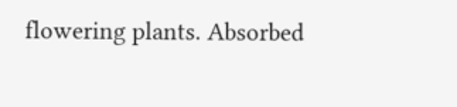flowering plants. Absorbed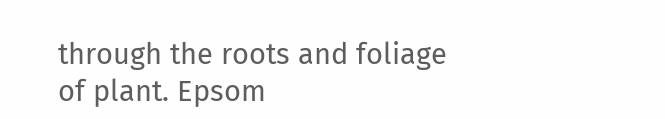through the roots and foliage of plant. Epsom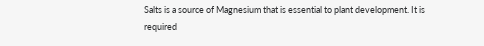Salts is a source of Magnesium that is essential to plant development. It is required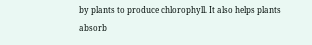by plants to produce chlorophyll. It also helps plants absorb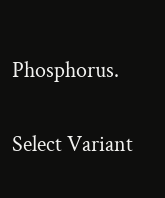Phosphorus.

Select Variant